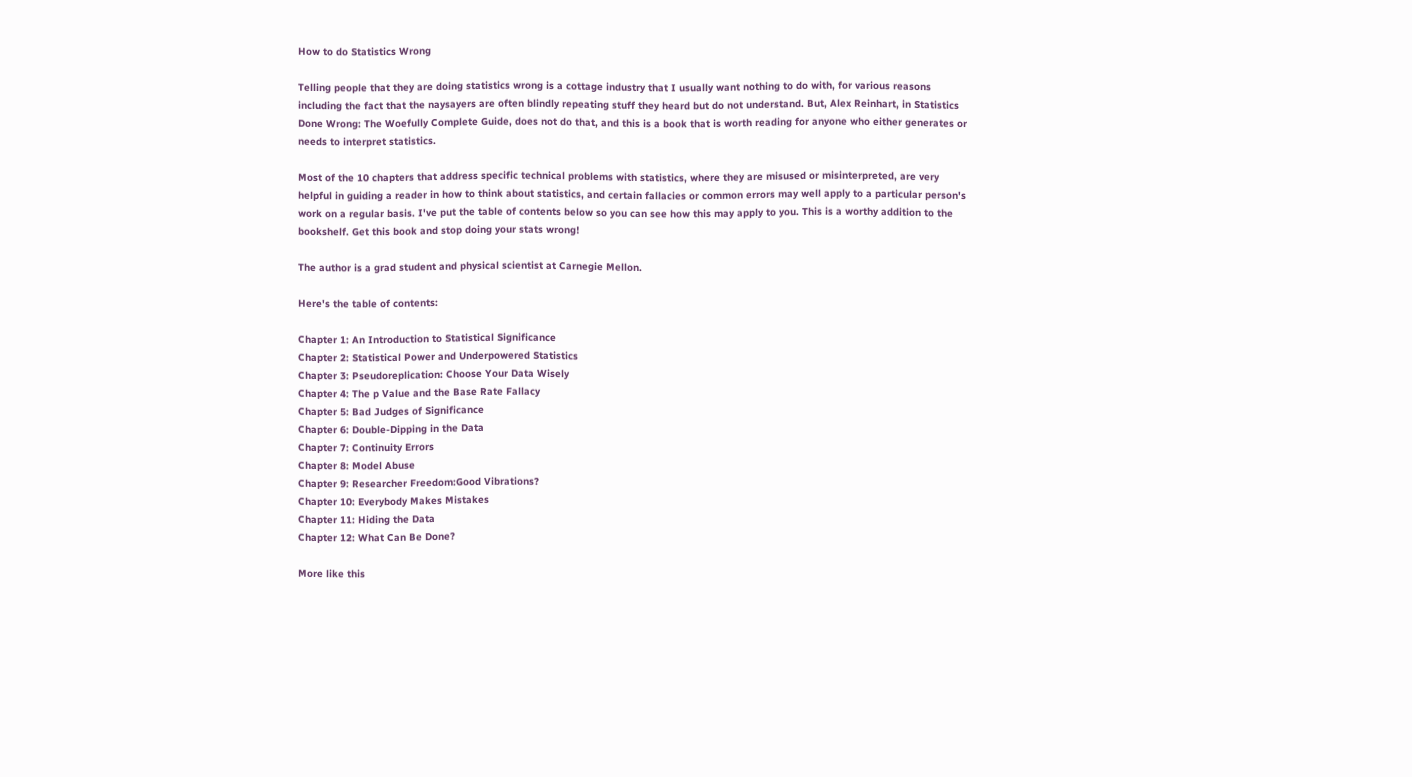How to do Statistics Wrong

Telling people that they are doing statistics wrong is a cottage industry that I usually want nothing to do with, for various reasons including the fact that the naysayers are often blindly repeating stuff they heard but do not understand. But, Alex Reinhart, in Statistics Done Wrong: The Woefully Complete Guide, does not do that, and this is a book that is worth reading for anyone who either generates or needs to interpret statistics.

Most of the 10 chapters that address specific technical problems with statistics, where they are misused or misinterpreted, are very helpful in guiding a reader in how to think about statistics, and certain fallacies or common errors may well apply to a particular person's work on a regular basis. I've put the table of contents below so you can see how this may apply to you. This is a worthy addition to the bookshelf. Get this book and stop doing your stats wrong!

The author is a grad student and physical scientist at Carnegie Mellon.

Here's the table of contents:

Chapter 1: An Introduction to Statistical Significance
Chapter 2: Statistical Power and Underpowered Statistics
Chapter 3: Pseudoreplication: Choose Your Data Wisely
Chapter 4: The p Value and the Base Rate Fallacy
Chapter 5: Bad Judges of Significance
Chapter 6: Double-Dipping in the Data
Chapter 7: Continuity Errors
Chapter 8: Model Abuse
Chapter 9: Researcher Freedom:Good Vibrations?
Chapter 10: Everybody Makes Mistakes
Chapter 11: Hiding the Data
Chapter 12: What Can Be Done?

More like this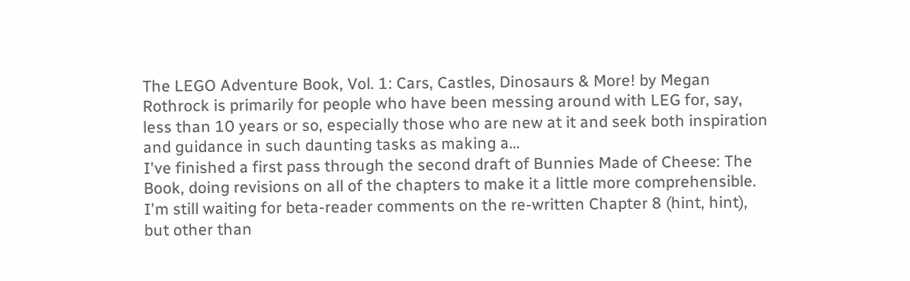The LEGO Adventure Book, Vol. 1: Cars, Castles, Dinosaurs & More! by Megan Rothrock is primarily for people who have been messing around with LEG for, say, less than 10 years or so, especially those who are new at it and seek both inspiration and guidance in such daunting tasks as making a…
I've finished a first pass through the second draft of Bunnies Made of Cheese: The Book, doing revisions on all of the chapters to make it a little more comprehensible. I'm still waiting for beta-reader comments on the re-written Chapter 8 (hint, hint), but other than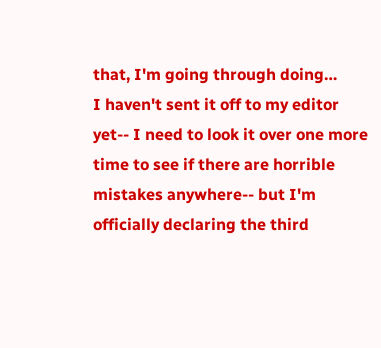that, I'm going through doing…
I haven't sent it off to my editor yet-- I need to look it over one more time to see if there are horrible mistakes anywhere-- but I'm officially declaring the third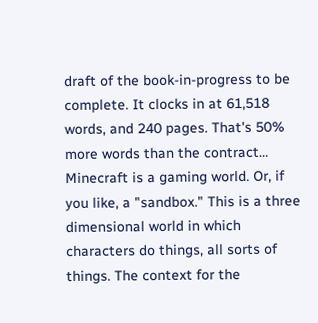draft of the book-in-progress to be complete. It clocks in at 61,518 words, and 240 pages. That's 50% more words than the contract…
Minecraft is a gaming world. Or, if you like, a "sandbox." This is a three dimensional world in which characters do things, all sorts of things. The context for the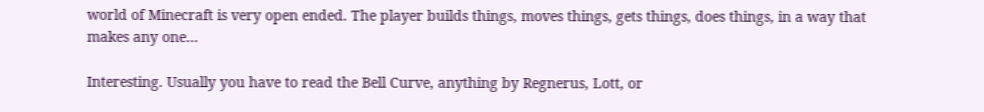world of Minecraft is very open ended. The player builds things, moves things, gets things, does things, in a way that makes any one…

Interesting. Usually you have to read the Bell Curve, anything by Regnerus, Lott, or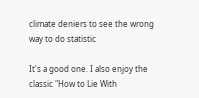climate deniers to see the wrong way to do statistic

It's a good one. I also enjoy the classic "How to Lie With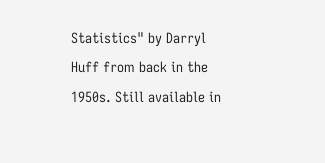Statistics" by Darryl Huff from back in the 1950s. Still available in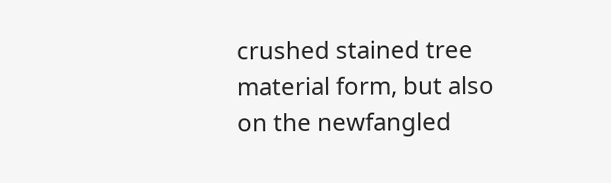crushed stained tree material form, but also on the newfangled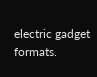electric gadget formats.